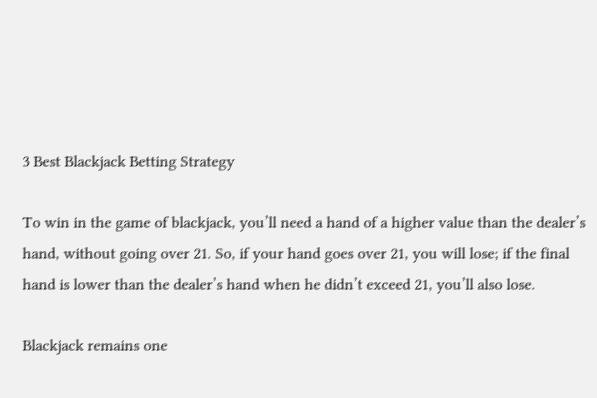3 Best Blackjack Betting Strategy

To win in the game of blackjack, you’ll need a hand of a higher value than the dealer’s hand, without going over 21. So, if your hand goes over 21, you will lose; if the final hand is lower than the dealer’s hand when he didn’t exceed 21, you’ll also lose.

Blackjack remains one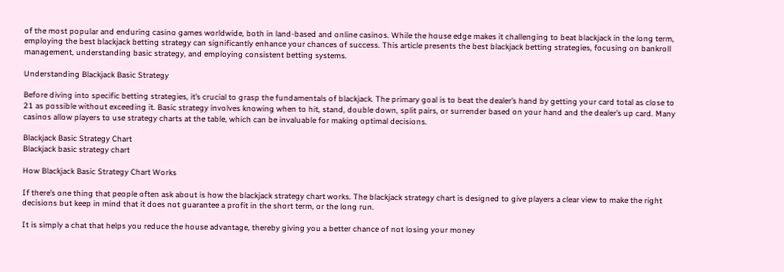of the most popular and enduring casino games worldwide, both in land-based and online casinos. While the house edge makes it challenging to beat blackjack in the long term, employing the best blackjack betting strategy can significantly enhance your chances of success. This article presents the best blackjack betting strategies, focusing on bankroll management, understanding basic strategy, and employing consistent betting systems.

Understanding Blackjack Basic Strategy

Before diving into specific betting strategies, it’s crucial to grasp the fundamentals of blackjack. The primary goal is to beat the dealer’s hand by getting your card total as close to 21 as possible without exceeding it. Basic strategy involves knowing when to hit, stand, double down, split pairs, or surrender based on your hand and the dealer’s up card. Many casinos allow players to use strategy charts at the table, which can be invaluable for making optimal decisions.

Blackjack Basic Strategy Chart
Blackjack basic strategy chart

How Blackjack Basic Strategy Chart Works

If there’s one thing that people often ask about is how the blackjack strategy chart works. The blackjack strategy chart is designed to give players a clear view to make the right decisions but keep in mind that it does not guarantee a profit in the short term, or the long run.

It is simply a chat that helps you reduce the house advantage, thereby giving you a better chance of not losing your money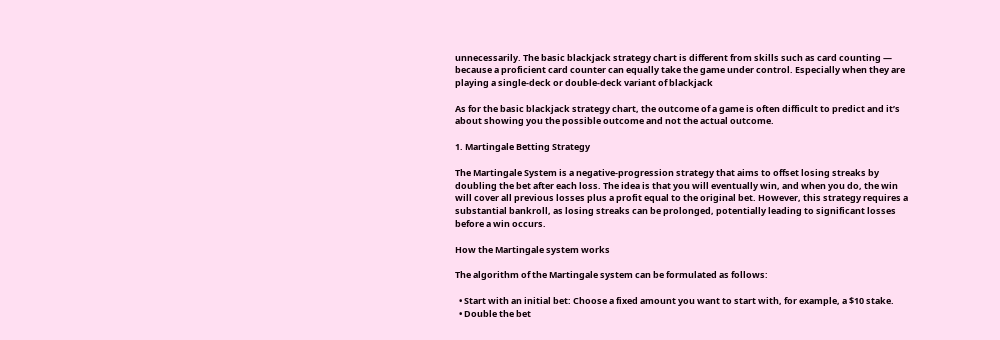unnecessarily. The basic blackjack strategy chart is different from skills such as card counting — because a proficient card counter can equally take the game under control. Especially when they are playing a single-deck or double-deck variant of blackjack

As for the basic blackjack strategy chart, the outcome of a game is often difficult to predict and it’s about showing you the possible outcome and not the actual outcome.

1. Martingale Betting Strategy

The Martingale System is a negative-progression strategy that aims to offset losing streaks by doubling the bet after each loss. The idea is that you will eventually win, and when you do, the win will cover all previous losses plus a profit equal to the original bet. However, this strategy requires a substantial bankroll, as losing streaks can be prolonged, potentially leading to significant losses before a win occurs.

How the Martingale system works

The algorithm of the Martingale system can be formulated as follows:

  • Start with an initial bet: Choose a fixed amount you want to start with, for example, a $10 stake.
  • Double the bet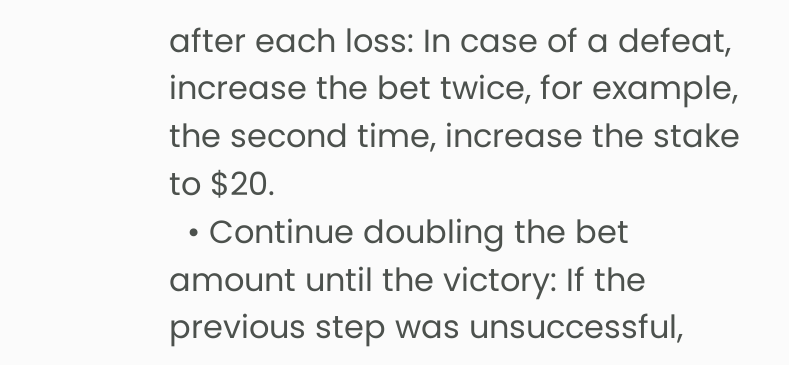after each loss: In case of a defeat, increase the bet twice, for example, the second time, increase the stake to $20.
  • Continue doubling the bet amount until the victory: If the previous step was unsuccessful,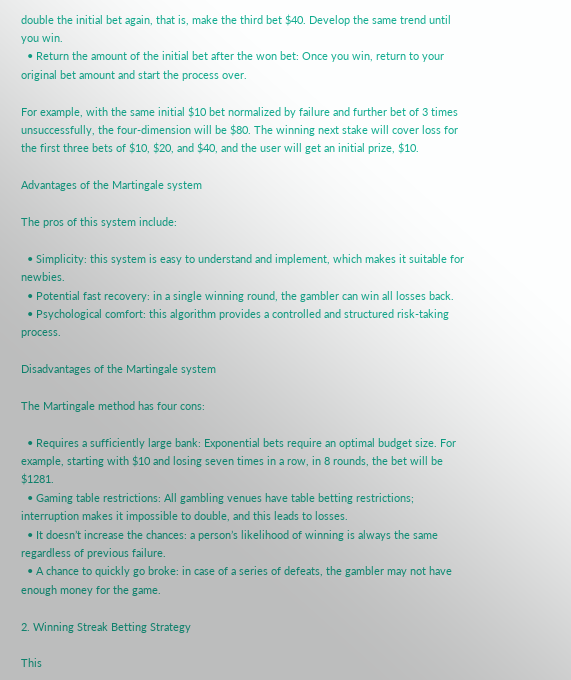double the initial bet again, that is, make the third bet $40. Develop the same trend until you win.
  • Return the amount of the initial bet after the won bet: Once you win, return to your original bet amount and start the process over.

For example, with the same initial $10 bet normalized by failure and further bet of 3 times unsuccessfully, the four-dimension will be $80. The winning next stake will cover loss for the first three bets of $10, $20, and $40, and the user will get an initial prize, $10.

Advantages of the Martingale system

The pros of this system include:

  • Simplicity: this system is easy to understand and implement, which makes it suitable for newbies.
  • Potential fast recovery: in a single winning round, the gambler can win all losses back.
  • Psychological comfort: this algorithm provides a controlled and structured risk-taking process.

Disadvantages of the Martingale system

The Martingale method has four cons:

  • Requires a sufficiently large bank: Exponential bets require an optimal budget size. For example, starting with $10 and losing seven times in a row, in 8 rounds, the bet will be $1281.
  • Gaming table restrictions: All gambling venues have table betting restrictions; interruption makes it impossible to double, and this leads to losses.
  • It doesn’t increase the chances: a person’s likelihood of winning is always the same regardless of previous failure.
  • A chance to quickly go broke: in case of a series of defeats, the gambler may not have enough money for the game.

2. Winning Streak Betting Strategy

This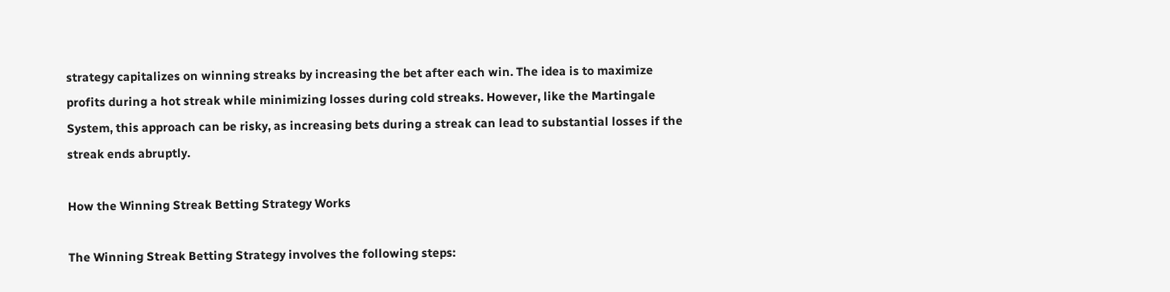strategy capitalizes on winning streaks by increasing the bet after each win. The idea is to maximize profits during a hot streak while minimizing losses during cold streaks. However, like the Martingale System, this approach can be risky, as increasing bets during a streak can lead to substantial losses if the streak ends abruptly.

How the Winning Streak Betting Strategy Works

The Winning Streak Betting Strategy involves the following steps: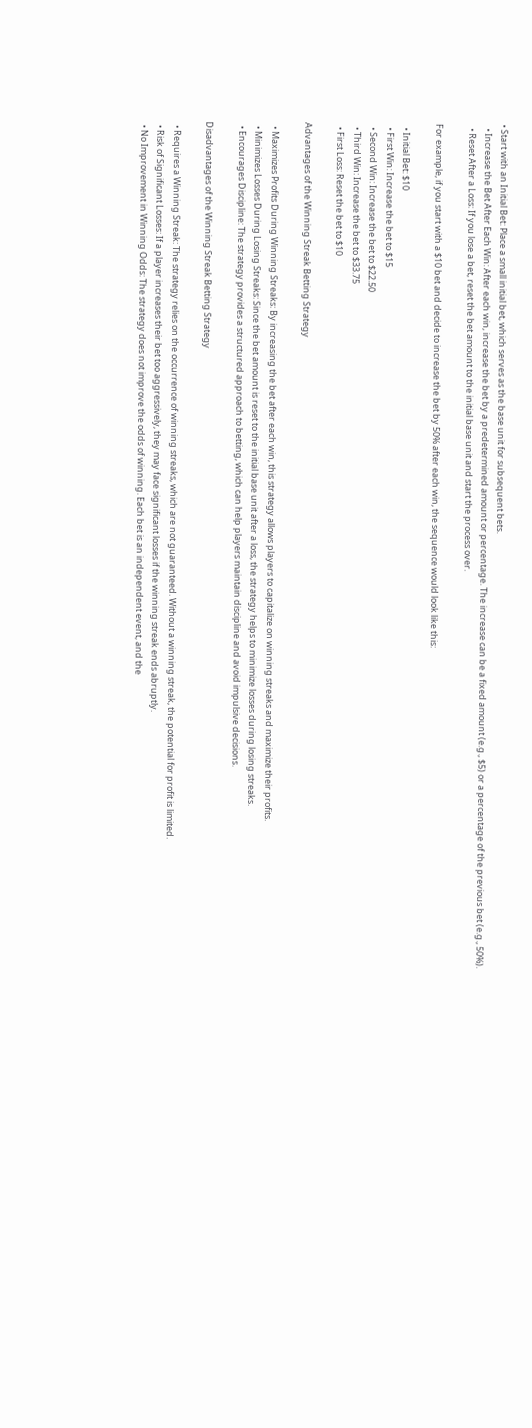• Start with an Initial Bet: Place a small initial bet, which serves as the base unit for subsequent bets.
  • Increase the Bet After Each Win: After each win, increase the bet by a predetermined amount or percentage. The increase can be a fixed amount (e.g., $5) or a percentage of the previous bet (e.g., 50%).
  • Reset After a Loss: If you lose a bet, reset the bet amount to the initial base unit and start the process over.

For example, if you start with a $10 bet and decide to increase the bet by 50% after each win, the sequence would look like this:

  • Initial Bet: $10
  • First Win: Increase the bet to $15
  • Second Win: Increase the bet to $22.50
  • Third Win: Increase the bet to $33.75
  • First Loss: Reset the bet to $10

Advantages of the Winning Streak Betting Strategy

  • Maximizes Profits During Winning Streaks: By increasing the bet after each win, this strategy allows players to capitalize on winning streaks and maximize their profits.
  • Minimizes Losses During Losing Streaks: Since the bet amount is reset to the initial base unit after a loss, the strategy helps to minimize losses during losing streaks.
  • Encourages Discipline: The strategy provides a structured approach to betting, which can help players maintain discipline and avoid impulsive decisions.

Disadvantages of the Winning Streak Betting Strategy

  • Requires a Winning Streak: The strategy relies on the occurrence of winning streaks, which are not guaranteed. Without a winning streak, the potential for profit is limited.
  • Risk of Significant Losses: If a player increases their bet too aggressively, they may face significant losses if the winning streak ends abruptly.
  • No Improvement in Winning Odds: The strategy does not improve the odds of winning. Each bet is an independent event, and the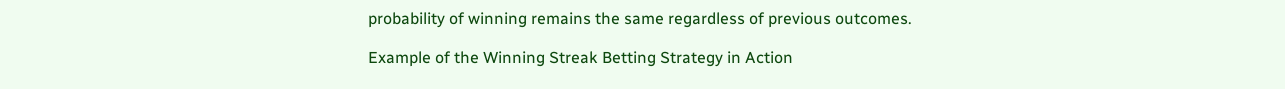probability of winning remains the same regardless of previous outcomes.

Example of the Winning Streak Betting Strategy in Action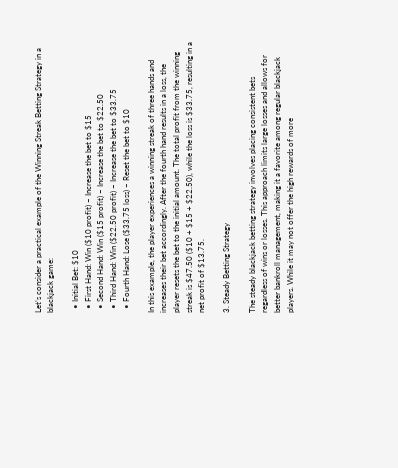Let’s consider a practical example of the Winning Streak Betting Strategy in a blackjack game:

  • Initial Bet: $10
  • First Hand: Win ($10 profit) – Increase the bet to $15
  • Second Hand: Win ($15 profit) – Increase the bet to $22.50
  • Third Hand: Win ($22.50 profit) – Increase the bet to $33.75
  • Fourth Hand: Lose ($33.75 loss) – Reset the bet to $10

In this example, the player experiences a winning streak of three hands and increases their bet accordingly. After the fourth hand results in a loss, the player resets the bet to the initial amount. The total profit from the winning streak is $47.50 ($10 + $15 + $22.50), while the loss is $33.75, resulting in a net profit of $13.75.

3. Steady Betting Strategy

The steady blackjack betting strategy involves placing consistent bets regardless of wins or losses. This approach limits large losses and allows for better bankroll management, making it a favorite among regular blackjack players. While it may not offer the high rewards of more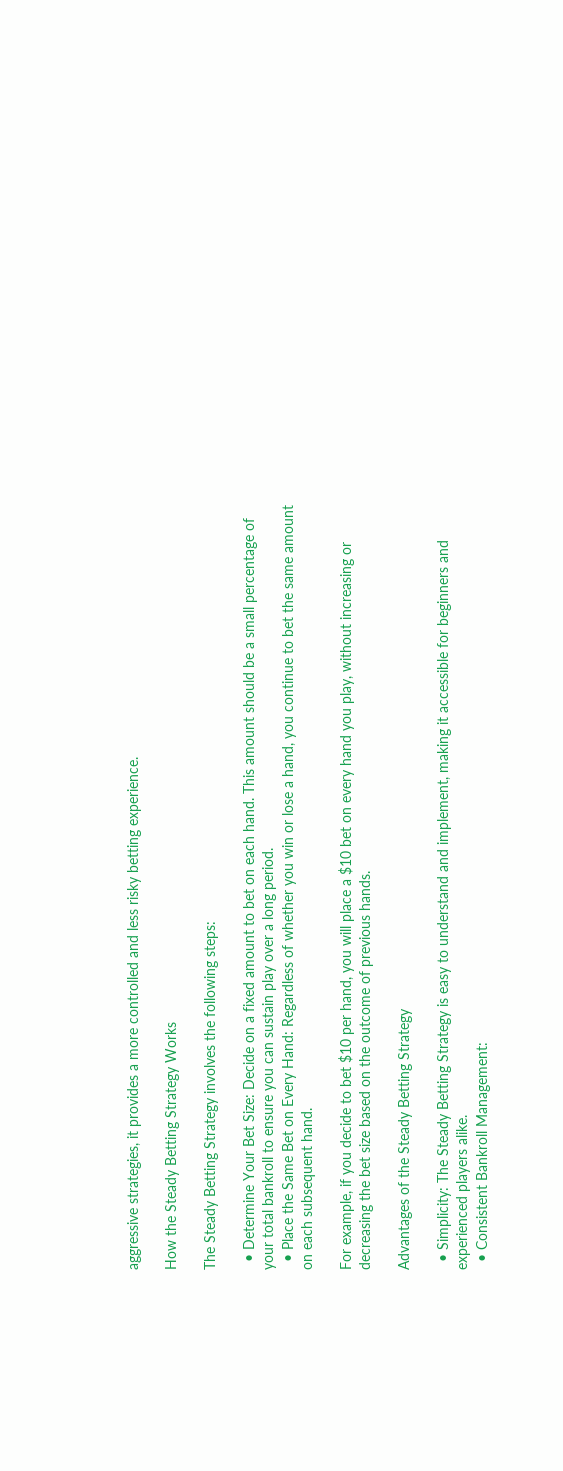aggressive strategies, it provides a more controlled and less risky betting experience.

How the Steady Betting Strategy Works

The Steady Betting Strategy involves the following steps:

  • Determine Your Bet Size: Decide on a fixed amount to bet on each hand. This amount should be a small percentage of your total bankroll to ensure you can sustain play over a long period.
  • Place the Same Bet on Every Hand: Regardless of whether you win or lose a hand, you continue to bet the same amount on each subsequent hand.

For example, if you decide to bet $10 per hand, you will place a $10 bet on every hand you play, without increasing or decreasing the bet size based on the outcome of previous hands.

Advantages of the Steady Betting Strategy

  • Simplicity: The Steady Betting Strategy is easy to understand and implement, making it accessible for beginners and experienced players alike.
  • Consistent Bankroll Management: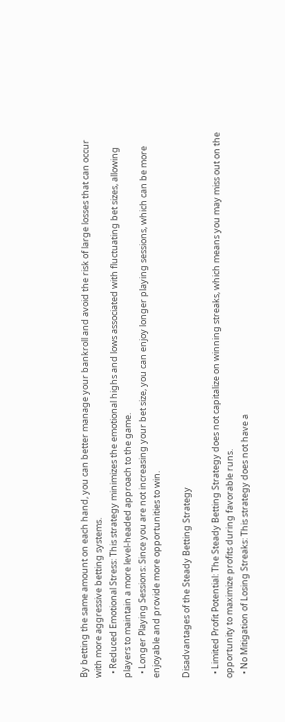By betting the same amount on each hand, you can better manage your bankroll and avoid the risk of large losses that can occur with more aggressive betting systems.
  • Reduced Emotional Stress: This strategy minimizes the emotional highs and lows associated with fluctuating bet sizes, allowing players to maintain a more level-headed approach to the game.
  • Longer Playing Sessions: Since you are not increasing your bet size, you can enjoy longer playing sessions, which can be more enjoyable and provide more opportunities to win.

Disadvantages of the Steady Betting Strategy

  • Limited Profit Potential: The Steady Betting Strategy does not capitalize on winning streaks, which means you may miss out on the opportunity to maximize profits during favorable runs.
  • No Mitigation of Losing Streaks: This strategy does not have a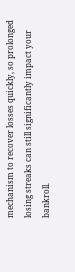mechanism to recover losses quickly, so prolonged losing streaks can still significantly impact your bankroll.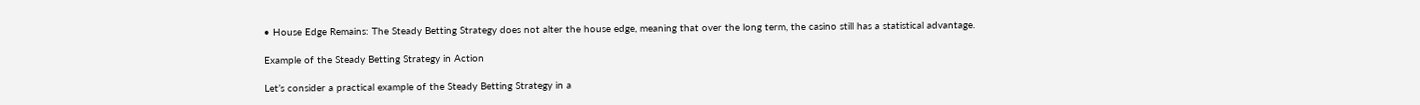• House Edge Remains: The Steady Betting Strategy does not alter the house edge, meaning that over the long term, the casino still has a statistical advantage.

Example of the Steady Betting Strategy in Action

Let’s consider a practical example of the Steady Betting Strategy in a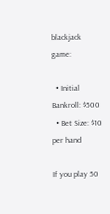blackjack game:

  • Initial Bankroll: $500
  • Bet Size: $10 per hand

If you play 50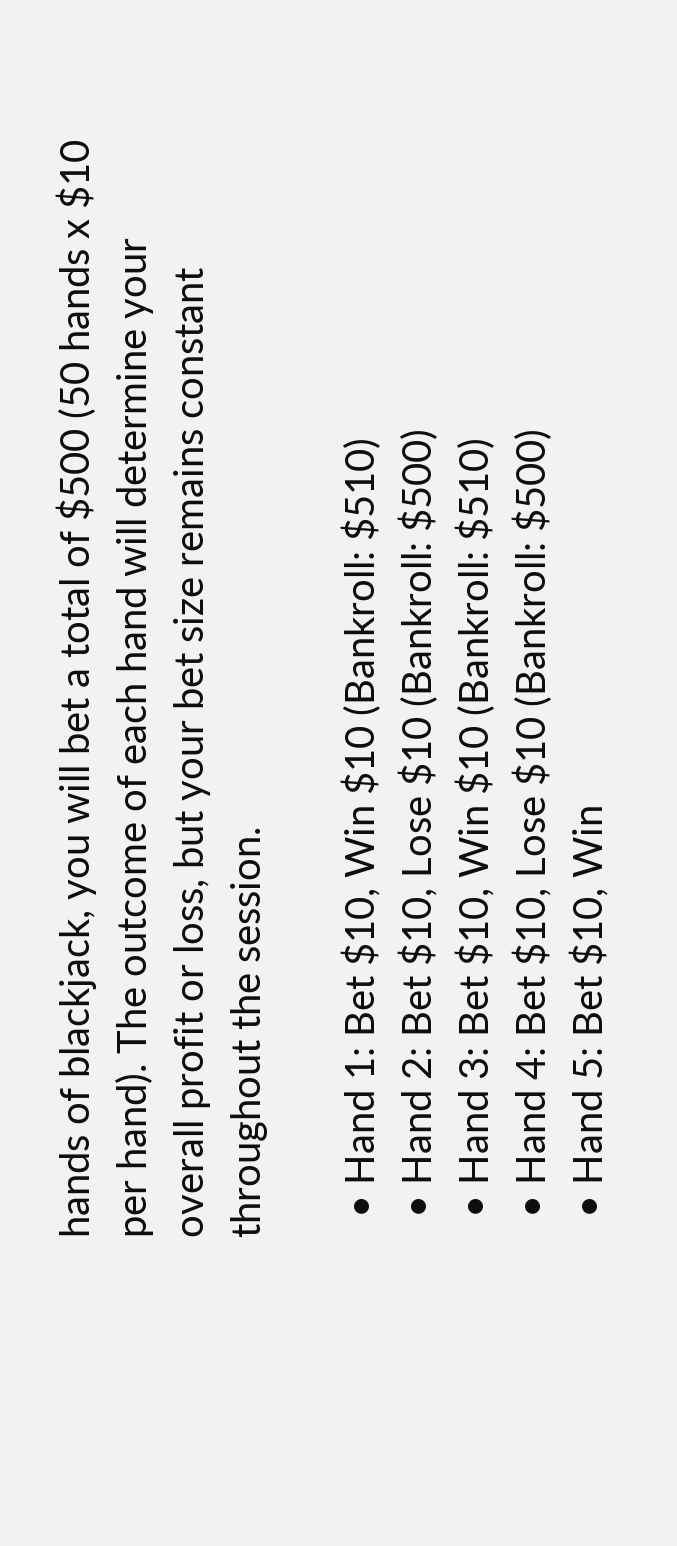hands of blackjack, you will bet a total of $500 (50 hands x $10 per hand). The outcome of each hand will determine your overall profit or loss, but your bet size remains constant throughout the session.

  • Hand 1: Bet $10, Win $10 (Bankroll: $510)
  • Hand 2: Bet $10, Lose $10 (Bankroll: $500)
  • Hand 3: Bet $10, Win $10 (Bankroll: $510)
  • Hand 4: Bet $10, Lose $10 (Bankroll: $500)
  • Hand 5: Bet $10, Win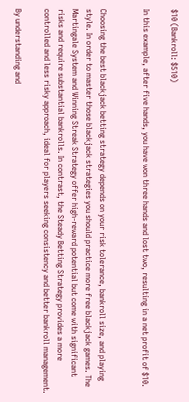$10 (Bankroll: $510)

In this example, after five hands, you have won three hands and lost two, resulting in a net profit of $10.


Choosing the best blackjack betting strategy depends on your risk tolerance, bankroll size, and playing style. In order to master those blackjack strategies you should practice more free blackjack games. The Martingale System and Winning Streak Strategy offer high-reward potential but come with significant risks and require substantial bankrolls. In contrast, the Steady Betting Strategy provides a more controlled and less risky approach, ideal for players seeking consistency and better bankroll management.

By understanding and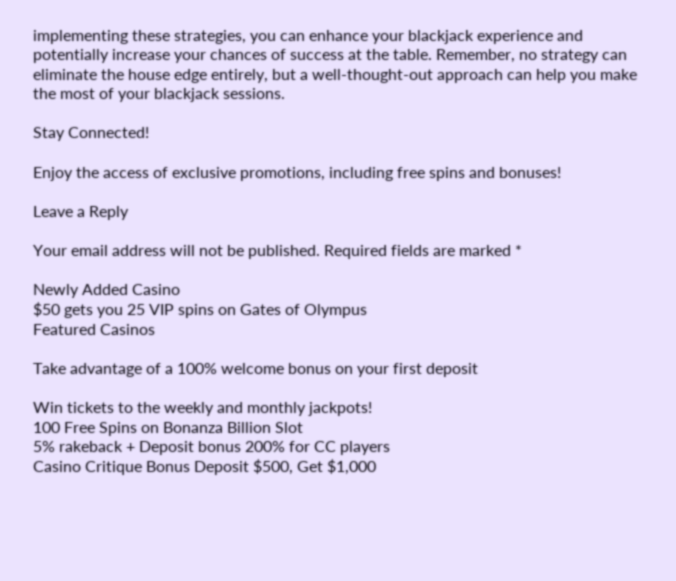implementing these strategies, you can enhance your blackjack experience and potentially increase your chances of success at the table. Remember, no strategy can eliminate the house edge entirely, but a well-thought-out approach can help you make the most of your blackjack sessions.

Stay Connected!

Enjoy the access of exclusive promotions, including free spins and bonuses!

Leave a Reply

Your email address will not be published. Required fields are marked *

Newly Added Casino
$50 gets you 25 VIP spins on Gates of Olympus
Featured Casinos

Take advantage of a 100% welcome bonus on your first deposit

Win tickets to the weekly and monthly jackpots!
100 Free Spins on Bonanza Billion Slot
5% rakeback + Deposit bonus 200% for CC players
Casino Critique Bonus Deposit $500, Get $1,000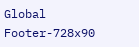Global Footer-728x90